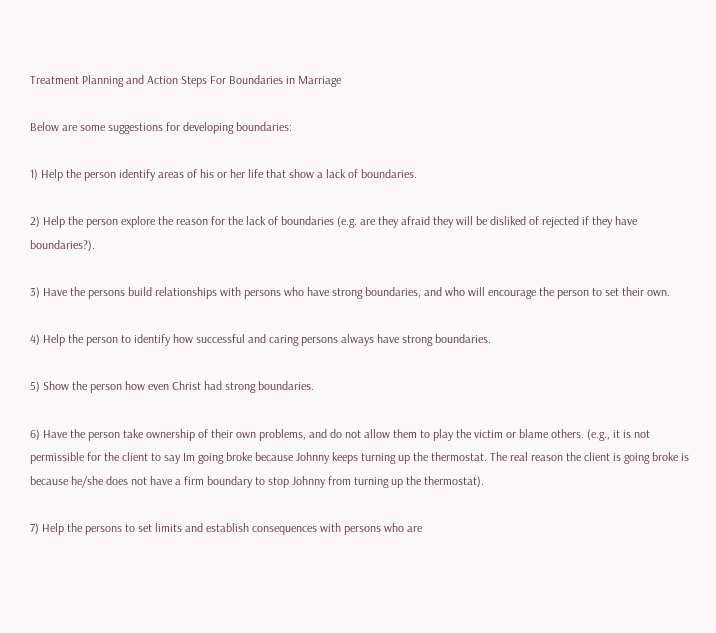Treatment Planning and Action Steps For Boundaries in Marriage

Below are some suggestions for developing boundaries:

1) Help the person identify areas of his or her life that show a lack of boundaries.

2) Help the person explore the reason for the lack of boundaries (e.g. are they afraid they will be disliked of rejected if they have boundaries?).

3) Have the persons build relationships with persons who have strong boundaries, and who will encourage the person to set their own.

4) Help the person to identify how successful and caring persons always have strong boundaries.

5) Show the person how even Christ had strong boundaries.

6) Have the person take ownership of their own problems, and do not allow them to play the victim or blame others. (e.g., it is not permissible for the client to say Im going broke because Johnny keeps turning up the thermostat. The real reason the client is going broke is because he/she does not have a firm boundary to stop Johnny from turning up the thermostat).

7) Help the persons to set limits and establish consequences with persons who are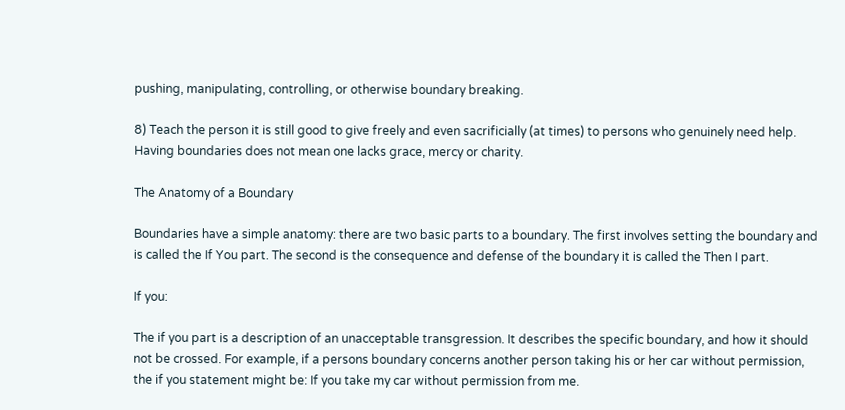pushing, manipulating, controlling, or otherwise boundary breaking.

8) Teach the person it is still good to give freely and even sacrificially (at times) to persons who genuinely need help. Having boundaries does not mean one lacks grace, mercy or charity.

The Anatomy of a Boundary

Boundaries have a simple anatomy: there are two basic parts to a boundary. The first involves setting the boundary and is called the If You part. The second is the consequence and defense of the boundary it is called the Then I part.

If you:

The if you part is a description of an unacceptable transgression. It describes the specific boundary, and how it should not be crossed. For example, if a persons boundary concerns another person taking his or her car without permission, the if you statement might be: If you take my car without permission from me.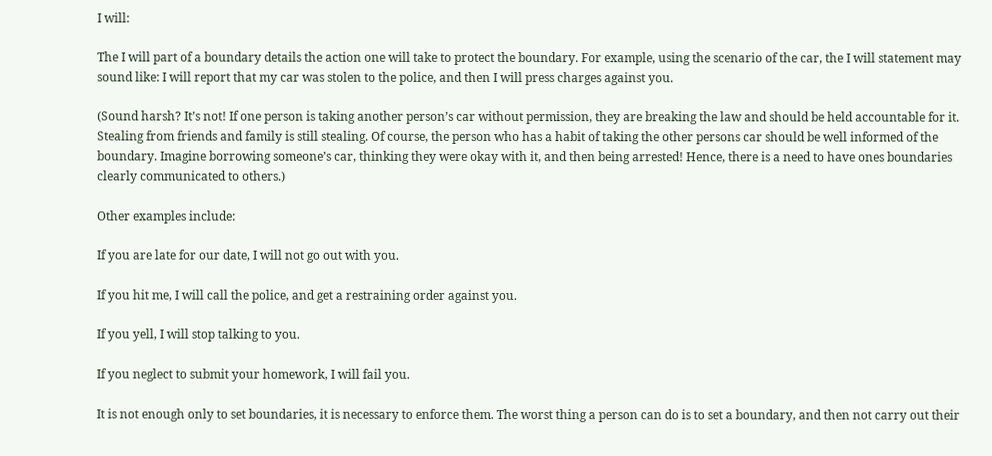I will:

The I will part of a boundary details the action one will take to protect the boundary. For example, using the scenario of the car, the I will statement may sound like: I will report that my car was stolen to the police, and then I will press charges against you.

(Sound harsh? It’s not! If one person is taking another person’s car without permission, they are breaking the law and should be held accountable for it. Stealing from friends and family is still stealing. Of course, the person who has a habit of taking the other persons car should be well informed of the boundary. Imagine borrowing someone’s car, thinking they were okay with it, and then being arrested! Hence, there is a need to have ones boundaries clearly communicated to others.)

Other examples include:

If you are late for our date, I will not go out with you.

If you hit me, I will call the police, and get a restraining order against you.

If you yell, I will stop talking to you.

If you neglect to submit your homework, I will fail you.

It is not enough only to set boundaries, it is necessary to enforce them. The worst thing a person can do is to set a boundary, and then not carry out their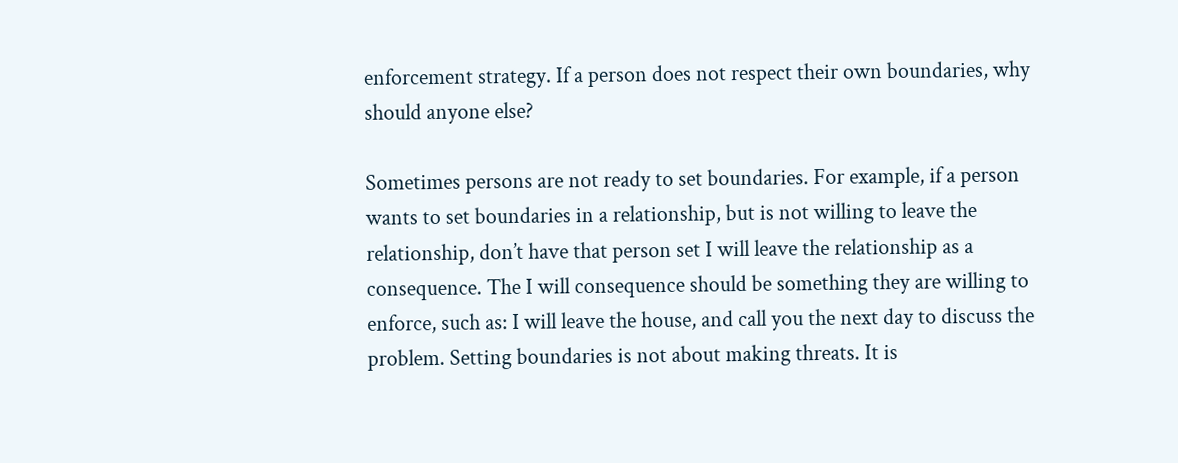enforcement strategy. If a person does not respect their own boundaries, why should anyone else?

Sometimes persons are not ready to set boundaries. For example, if a person wants to set boundaries in a relationship, but is not willing to leave the relationship, don’t have that person set I will leave the relationship as a consequence. The I will consequence should be something they are willing to enforce, such as: I will leave the house, and call you the next day to discuss the problem. Setting boundaries is not about making threats. It is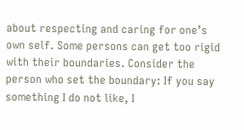about respecting and caring for one’s own self. Some persons can get too rigid with their boundaries. Consider the person who set the boundary: If you say something I do not like, I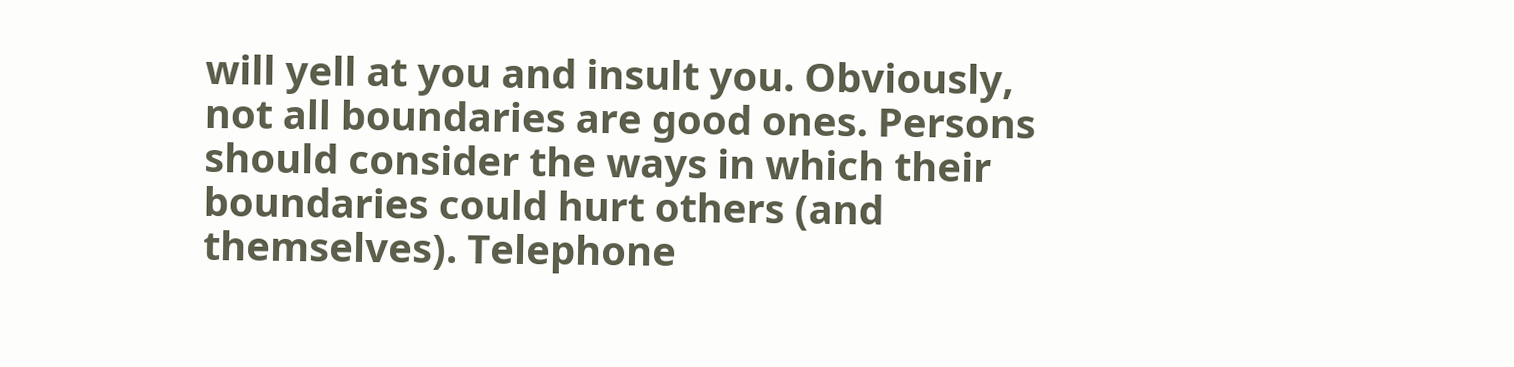will yell at you and insult you. Obviously, not all boundaries are good ones. Persons should consider the ways in which their boundaries could hurt others (and themselves). Telephone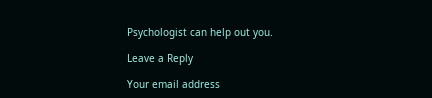Psychologist can help out you.

Leave a Reply

Your email address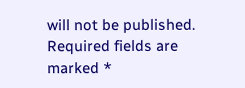will not be published. Required fields are marked *